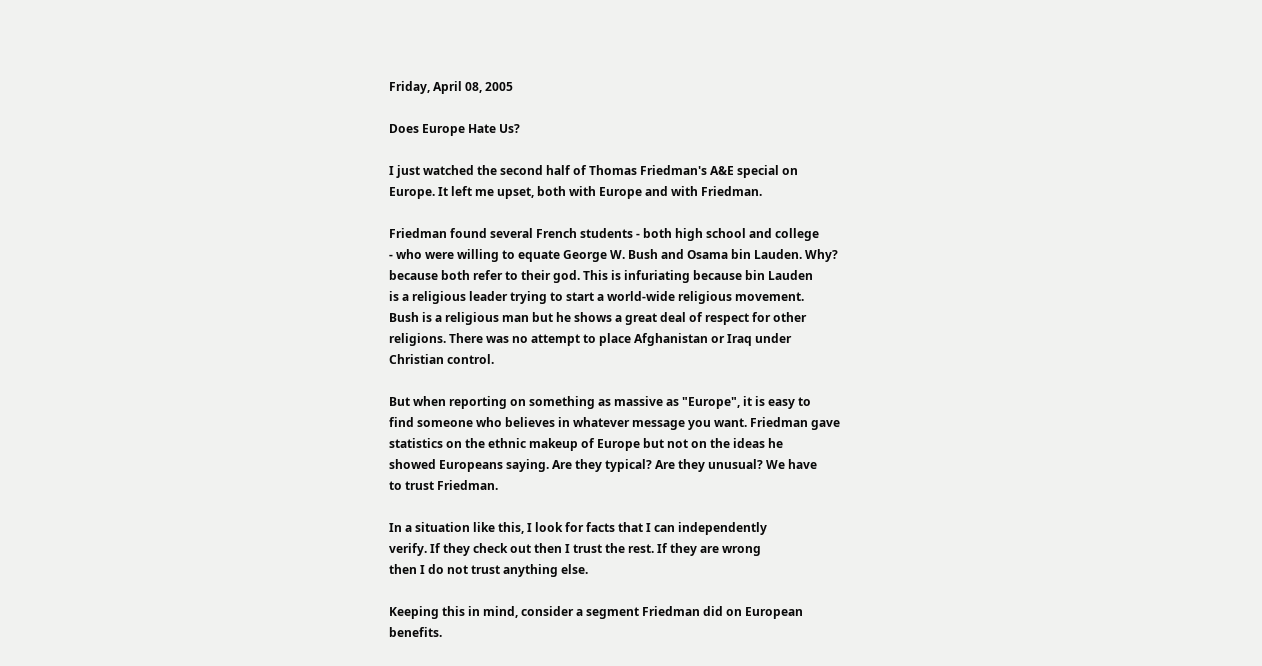Friday, April 08, 2005

Does Europe Hate Us?

I just watched the second half of Thomas Friedman's A&E special on
Europe. It left me upset, both with Europe and with Friedman.

Friedman found several French students - both high school and college
- who were willing to equate George W. Bush and Osama bin Lauden. Why?
because both refer to their god. This is infuriating because bin Lauden
is a religious leader trying to start a world-wide religious movement.
Bush is a religious man but he shows a great deal of respect for other
religions. There was no attempt to place Afghanistan or Iraq under
Christian control.

But when reporting on something as massive as "Europe", it is easy to
find someone who believes in whatever message you want. Friedman gave
statistics on the ethnic makeup of Europe but not on the ideas he
showed Europeans saying. Are they typical? Are they unusual? We have
to trust Friedman.

In a situation like this, I look for facts that I can independently
verify. If they check out then I trust the rest. If they are wrong
then I do not trust anything else.

Keeping this in mind, consider a segment Friedman did on European
benefits.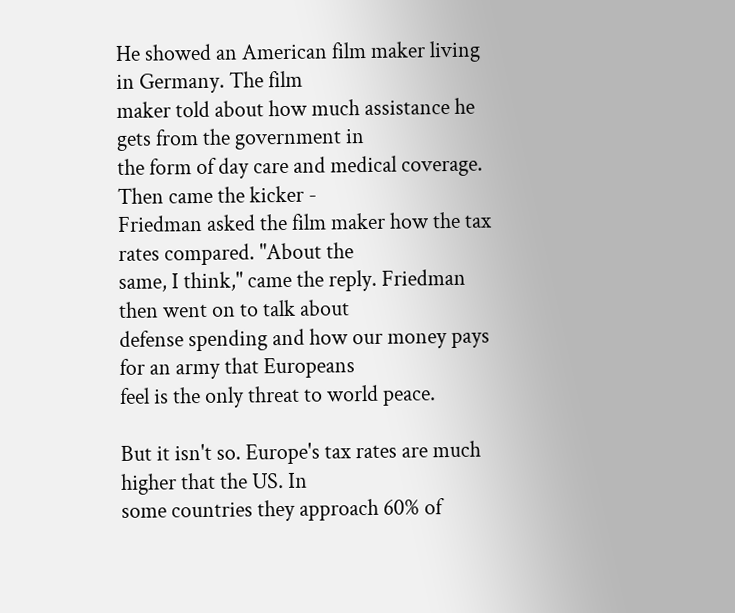He showed an American film maker living in Germany. The film
maker told about how much assistance he gets from the government in
the form of day care and medical coverage. Then came the kicker -
Friedman asked the film maker how the tax rates compared. "About the
same, I think," came the reply. Friedman then went on to talk about
defense spending and how our money pays for an army that Europeans
feel is the only threat to world peace.

But it isn't so. Europe's tax rates are much higher that the US. In
some countries they approach 60% of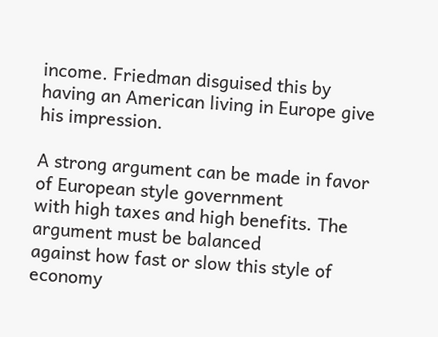income. Friedman disguised this by
having an American living in Europe give his impression.

A strong argument can be made in favor of European style government
with high taxes and high benefits. The argument must be balanced
against how fast or slow this style of economy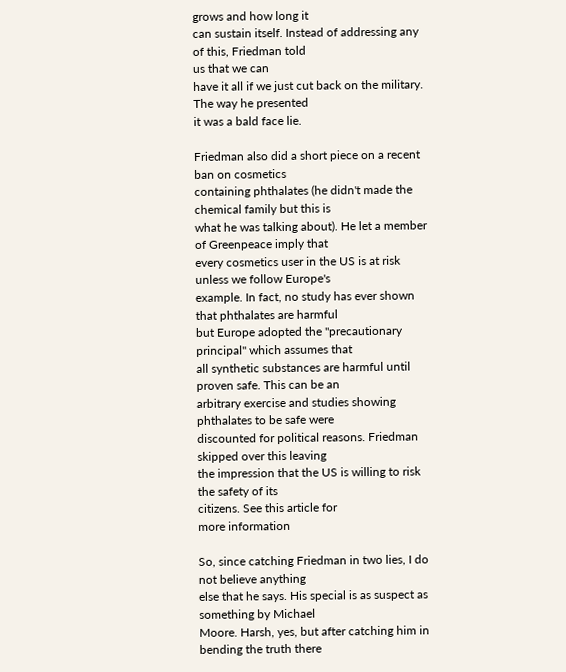grows and how long it
can sustain itself. Instead of addressing any of this, Friedman told
us that we can
have it all if we just cut back on the military. The way he presented
it was a bald face lie.

Friedman also did a short piece on a recent ban on cosmetics
containing phthalates (he didn't made the chemical family but this is
what he was talking about). He let a member of Greenpeace imply that
every cosmetics user in the US is at risk unless we follow Europe's
example. In fact, no study has ever shown that phthalates are harmful
but Europe adopted the "precautionary principal" which assumes that
all synthetic substances are harmful until proven safe. This can be an
arbitrary exercise and studies showing phthalates to be safe were
discounted for political reasons. Friedman skipped over this leaving
the impression that the US is willing to risk the safety of its
citizens. See this article for
more information

So, since catching Friedman in two lies, I do not believe anything
else that he says. His special is as suspect as something by Michael
Moore. Harsh, yes, but after catching him in bending the truth there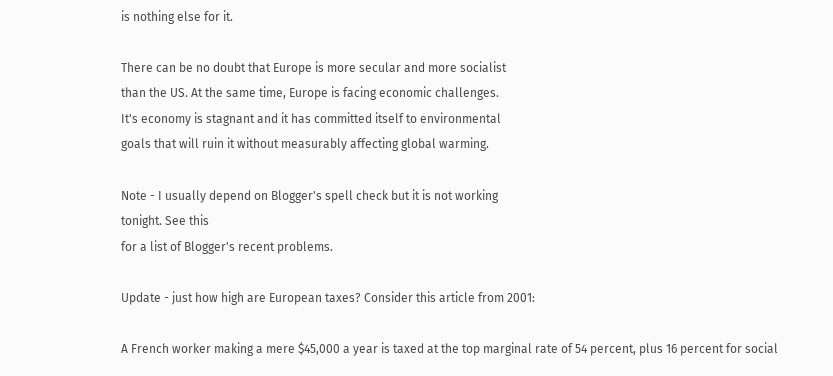is nothing else for it.

There can be no doubt that Europe is more secular and more socialist
than the US. At the same time, Europe is facing economic challenges.
It's economy is stagnant and it has committed itself to environmental
goals that will ruin it without measurably affecting global warming.

Note - I usually depend on Blogger's spell check but it is not working
tonight. See this
for a list of Blogger's recent problems.

Update - just how high are European taxes? Consider this article from 2001:

A French worker making a mere $45,000 a year is taxed at the top marginal rate of 54 percent, plus 16 percent for social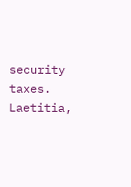security taxes. Laetitia,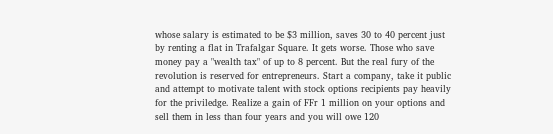whose salary is estimated to be $3 million, saves 30 to 40 percent just by renting a flat in Trafalgar Square. It gets worse. Those who save money pay a "wealth tax" of up to 8 percent. But the real fury of the revolution is reserved for entrepreneurs. Start a company, take it public and attempt to motivate talent with stock options recipients pay heavily for the priviledge. Realize a gain of FFr 1 million on your options and sell them in less than four years and you will owe 120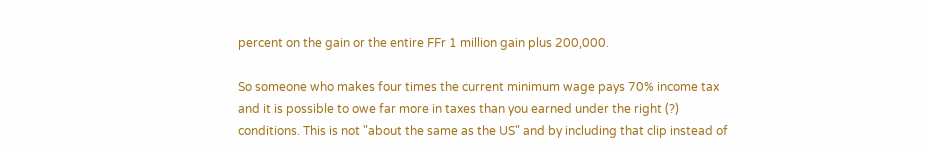percent on the gain or the entire FFr 1 million gain plus 200,000.

So someone who makes four times the current minimum wage pays 70% income tax and it is possible to owe far more in taxes than you earned under the right (?) conditions. This is not "about the same as the US" and by including that clip instead of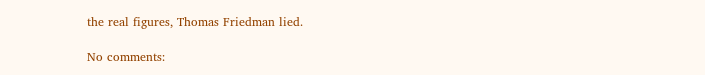the real figures, Thomas Friedman lied.

No comments: